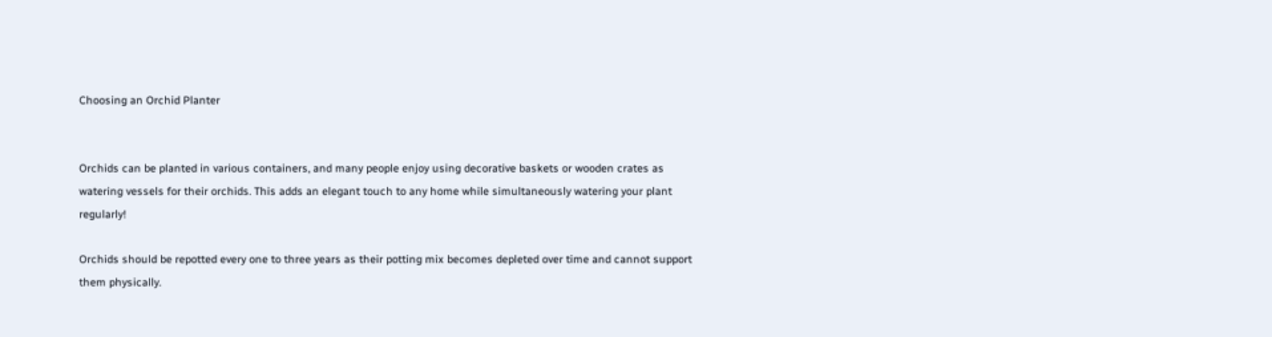Choosing an Orchid Planter


Orchids can be planted in various containers, and many people enjoy using decorative baskets or wooden crates as watering vessels for their orchids. This adds an elegant touch to any home while simultaneously watering your plant regularly!

Orchids should be repotted every one to three years as their potting mix becomes depleted over time and cannot support them physically.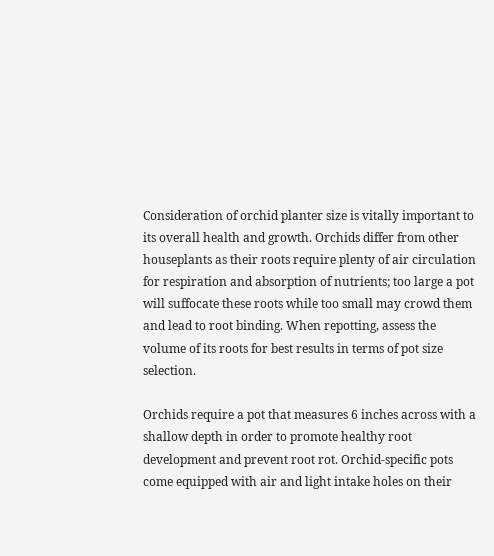Consideration of orchid planter size is vitally important to its overall health and growth. Orchids differ from other houseplants as their roots require plenty of air circulation for respiration and absorption of nutrients; too large a pot will suffocate these roots while too small may crowd them and lead to root binding. When repotting, assess the volume of its roots for best results in terms of pot size selection.

Orchids require a pot that measures 6 inches across with a shallow depth in order to promote healthy root development and prevent root rot. Orchid-specific pots come equipped with air and light intake holes on their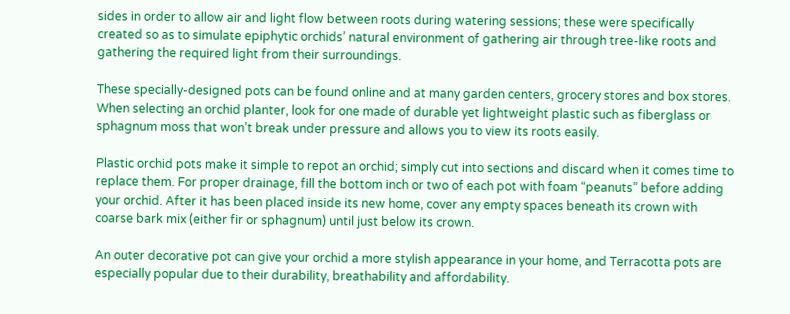sides in order to allow air and light flow between roots during watering sessions; these were specifically created so as to simulate epiphytic orchids’ natural environment of gathering air through tree-like roots and gathering the required light from their surroundings.

These specially-designed pots can be found online and at many garden centers, grocery stores and box stores. When selecting an orchid planter, look for one made of durable yet lightweight plastic such as fiberglass or sphagnum moss that won’t break under pressure and allows you to view its roots easily.

Plastic orchid pots make it simple to repot an orchid; simply cut into sections and discard when it comes time to replace them. For proper drainage, fill the bottom inch or two of each pot with foam “peanuts” before adding your orchid. After it has been placed inside its new home, cover any empty spaces beneath its crown with coarse bark mix (either fir or sphagnum) until just below its crown.

An outer decorative pot can give your orchid a more stylish appearance in your home, and Terracotta pots are especially popular due to their durability, breathability and affordability.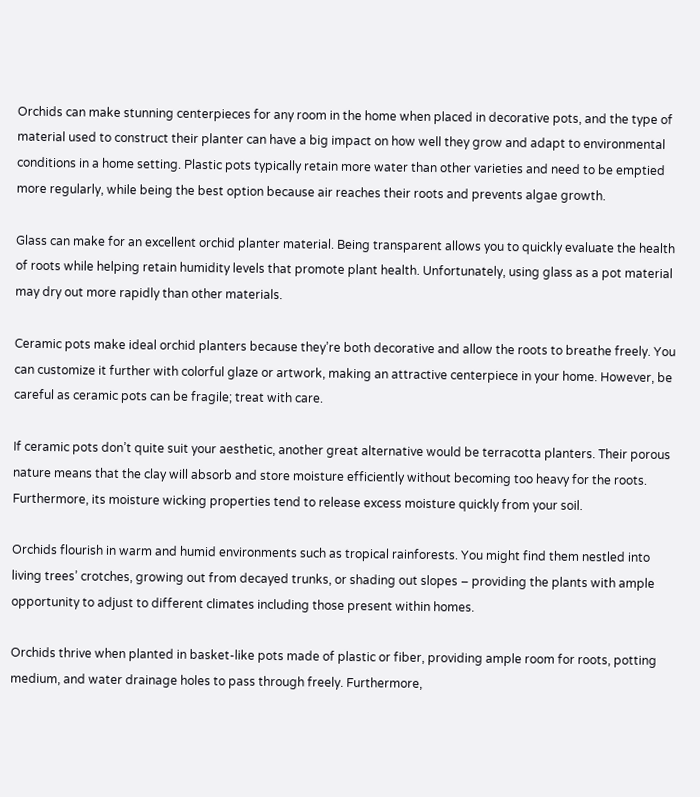Orchids can make stunning centerpieces for any room in the home when placed in decorative pots, and the type of material used to construct their planter can have a big impact on how well they grow and adapt to environmental conditions in a home setting. Plastic pots typically retain more water than other varieties and need to be emptied more regularly, while being the best option because air reaches their roots and prevents algae growth.

Glass can make for an excellent orchid planter material. Being transparent allows you to quickly evaluate the health of roots while helping retain humidity levels that promote plant health. Unfortunately, using glass as a pot material may dry out more rapidly than other materials.

Ceramic pots make ideal orchid planters because they’re both decorative and allow the roots to breathe freely. You can customize it further with colorful glaze or artwork, making an attractive centerpiece in your home. However, be careful as ceramic pots can be fragile; treat with care.

If ceramic pots don’t quite suit your aesthetic, another great alternative would be terracotta planters. Their porous nature means that the clay will absorb and store moisture efficiently without becoming too heavy for the roots. Furthermore, its moisture wicking properties tend to release excess moisture quickly from your soil.

Orchids flourish in warm and humid environments such as tropical rainforests. You might find them nestled into living trees’ crotches, growing out from decayed trunks, or shading out slopes – providing the plants with ample opportunity to adjust to different climates including those present within homes.

Orchids thrive when planted in basket-like pots made of plastic or fiber, providing ample room for roots, potting medium, and water drainage holes to pass through freely. Furthermore,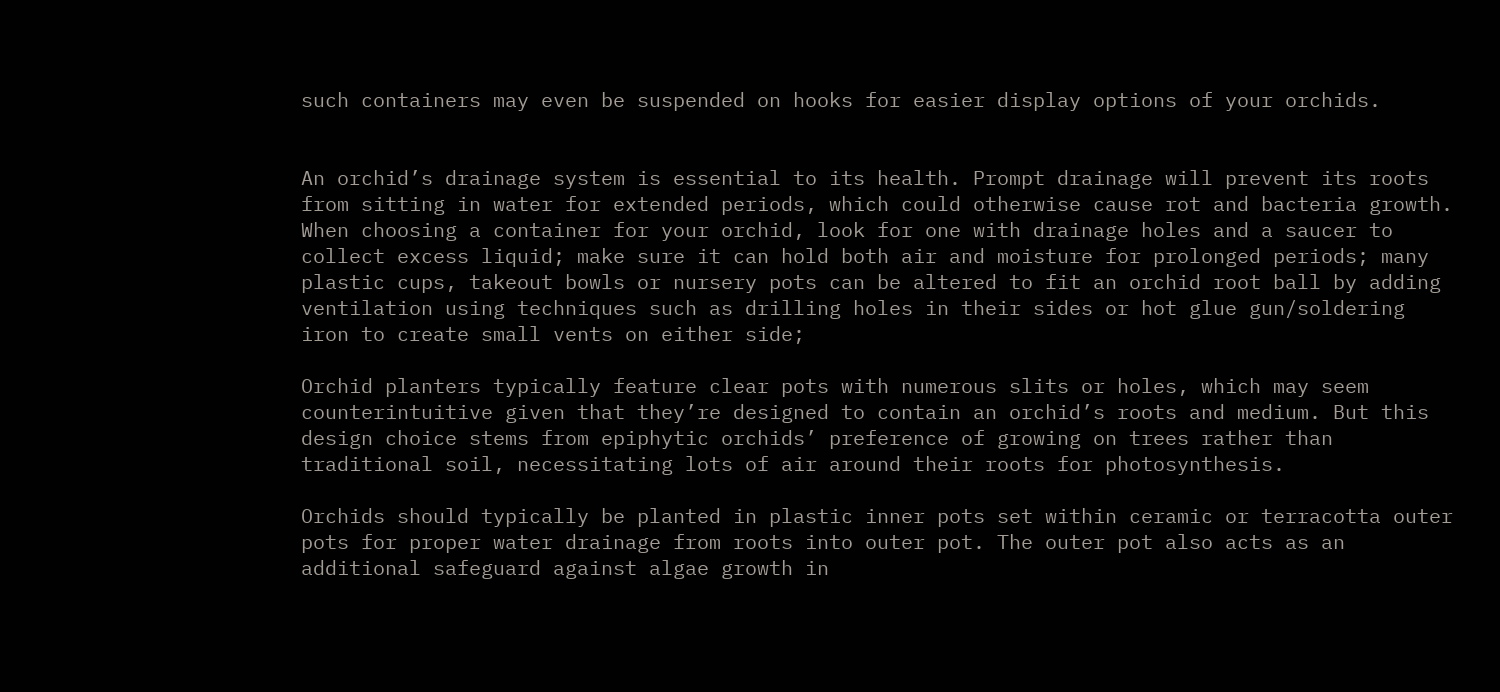such containers may even be suspended on hooks for easier display options of your orchids.


An orchid’s drainage system is essential to its health. Prompt drainage will prevent its roots from sitting in water for extended periods, which could otherwise cause rot and bacteria growth. When choosing a container for your orchid, look for one with drainage holes and a saucer to collect excess liquid; make sure it can hold both air and moisture for prolonged periods; many plastic cups, takeout bowls or nursery pots can be altered to fit an orchid root ball by adding ventilation using techniques such as drilling holes in their sides or hot glue gun/soldering iron to create small vents on either side;

Orchid planters typically feature clear pots with numerous slits or holes, which may seem counterintuitive given that they’re designed to contain an orchid’s roots and medium. But this design choice stems from epiphytic orchids’ preference of growing on trees rather than traditional soil, necessitating lots of air around their roots for photosynthesis.

Orchids should typically be planted in plastic inner pots set within ceramic or terracotta outer pots for proper water drainage from roots into outer pot. The outer pot also acts as an additional safeguard against algae growth in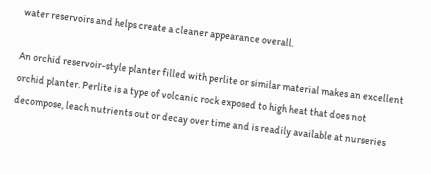water reservoirs and helps create a cleaner appearance overall.

An orchid reservoir-style planter filled with perlite or similar material makes an excellent orchid planter. Perlite is a type of volcanic rock exposed to high heat that does not decompose, leach nutrients out or decay over time and is readily available at nurseries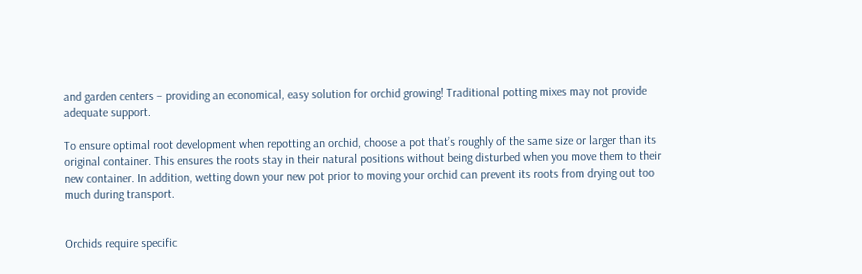and garden centers – providing an economical, easy solution for orchid growing! Traditional potting mixes may not provide adequate support.

To ensure optimal root development when repotting an orchid, choose a pot that’s roughly of the same size or larger than its original container. This ensures the roots stay in their natural positions without being disturbed when you move them to their new container. In addition, wetting down your new pot prior to moving your orchid can prevent its roots from drying out too much during transport.


Orchids require specific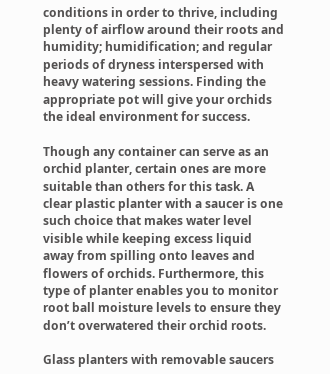conditions in order to thrive, including plenty of airflow around their roots and humidity; humidification; and regular periods of dryness interspersed with heavy watering sessions. Finding the appropriate pot will give your orchids the ideal environment for success.

Though any container can serve as an orchid planter, certain ones are more suitable than others for this task. A clear plastic planter with a saucer is one such choice that makes water level visible while keeping excess liquid away from spilling onto leaves and flowers of orchids. Furthermore, this type of planter enables you to monitor root ball moisture levels to ensure they don’t overwatered their orchid roots.

Glass planters with removable saucers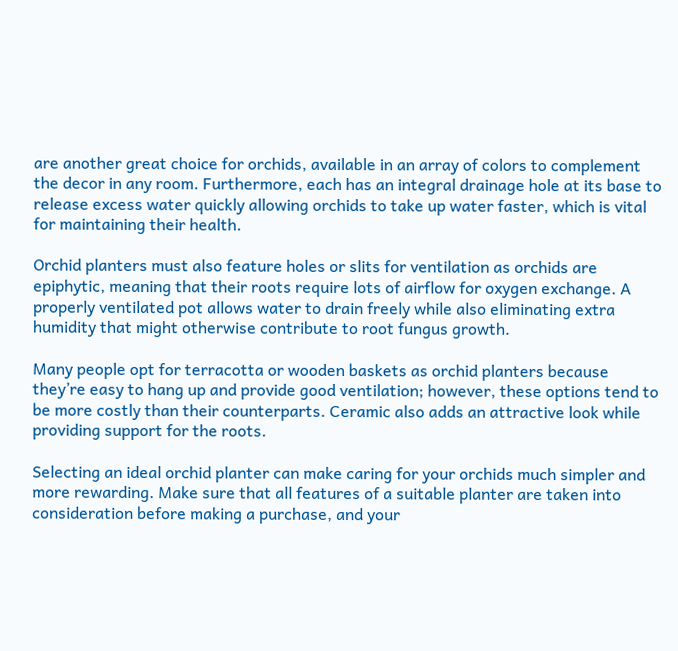are another great choice for orchids, available in an array of colors to complement the decor in any room. Furthermore, each has an integral drainage hole at its base to release excess water quickly allowing orchids to take up water faster, which is vital for maintaining their health.

Orchid planters must also feature holes or slits for ventilation as orchids are epiphytic, meaning that their roots require lots of airflow for oxygen exchange. A properly ventilated pot allows water to drain freely while also eliminating extra humidity that might otherwise contribute to root fungus growth.

Many people opt for terracotta or wooden baskets as orchid planters because they’re easy to hang up and provide good ventilation; however, these options tend to be more costly than their counterparts. Ceramic also adds an attractive look while providing support for the roots.

Selecting an ideal orchid planter can make caring for your orchids much simpler and more rewarding. Make sure that all features of a suitable planter are taken into consideration before making a purchase, and your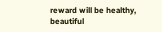reward will be healthy, beautiful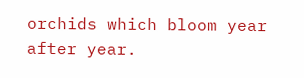orchids which bloom year after year.